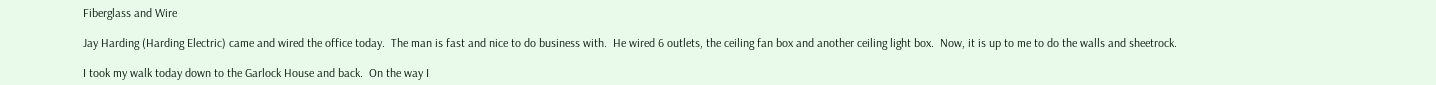Fiberglass and Wire

Jay Harding (Harding Electric) came and wired the office today.  The man is fast and nice to do business with.  He wired 6 outlets, the ceiling fan box and another ceiling light box.  Now, it is up to me to do the walls and sheetrock.

I took my walk today down to the Garlock House and back.  On the way I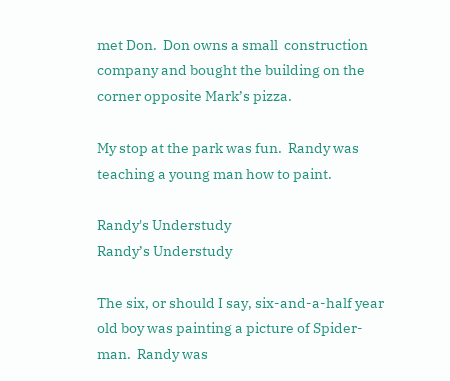met Don.  Don owns a small  construction company and bought the building on the corner opposite Mark’s pizza.

My stop at the park was fun.  Randy was teaching a young man how to paint.

Randy's Understudy
Randy’s Understudy

The six, or should I say, six-and-a-half year old boy was painting a picture of Spider-man.  Randy was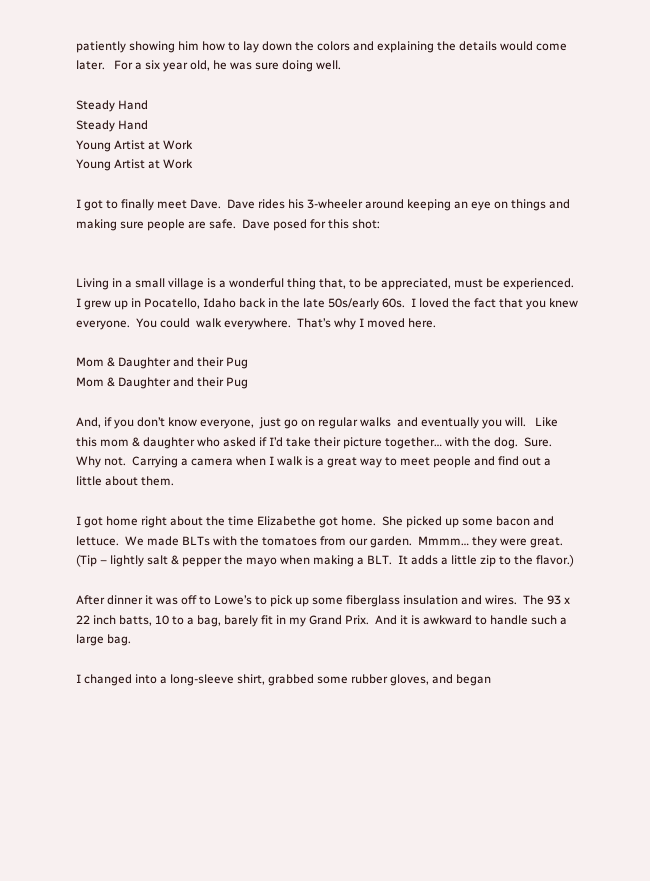patiently showing him how to lay down the colors and explaining the details would come later.   For a six year old, he was sure doing well.

Steady Hand
Steady Hand
Young Artist at Work
Young Artist at Work

I got to finally meet Dave.  Dave rides his 3-wheeler around keeping an eye on things and making sure people are safe.  Dave posed for this shot:


Living in a small village is a wonderful thing that, to be appreciated, must be experienced.  I grew up in Pocatello, Idaho back in the late 50s/early 60s.  I loved the fact that you knew everyone.  You could  walk everywhere.  That’s why I moved here.

Mom & Daughter and their Pug
Mom & Daughter and their Pug

And, if you don’t know everyone,  just go on regular walks  and eventually you will.   Like  this mom & daughter who asked if I’d take their picture together… with the dog.  Sure.  Why not.  Carrying a camera when I walk is a great way to meet people and find out a little about them.

I got home right about the time Elizabethe got home.  She picked up some bacon and lettuce.  We made BLTs with the tomatoes from our garden.  Mmmm… they were great.  (Tip – lightly salt & pepper the mayo when making a BLT.  It adds a little zip to the flavor.)

After dinner it was off to Lowe’s to pick up some fiberglass insulation and wires.  The 93 x 22 inch batts, 10 to a bag, barely fit in my Grand Prix.  And it is awkward to handle such a large bag.

I changed into a long-sleeve shirt, grabbed some rubber gloves, and began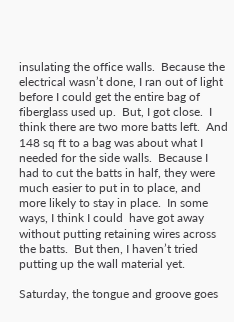insulating the office walls.  Because the electrical wasn’t done, I ran out of light before I could get the entire bag of fiberglass used up.  But, I got close.  I think there are two more batts left.  And 148 sq ft to a bag was about what I needed for the side walls.  Because I had to cut the batts in half, they were much easier to put in to place, and more likely to stay in place.  In some ways, I think I could  have got away without putting retaining wires across the batts.  But then, I haven’t tried putting up the wall material yet.

Saturday, the tongue and groove goes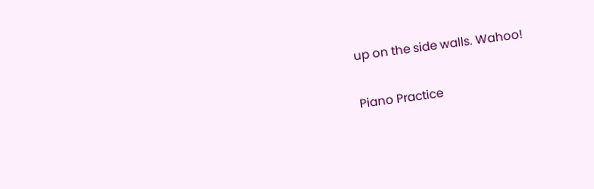up on the side walls. Wahoo!

Piano Practice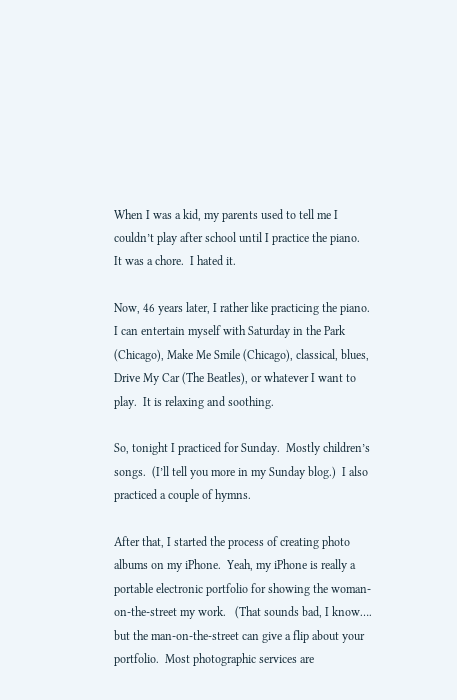When I was a kid, my parents used to tell me I couldn’t play after school until I practice the piano.  It was a chore.  I hated it.

Now, 46 years later, I rather like practicing the piano.  I can entertain myself with Saturday in the Park (Chicago), Make Me Smile (Chicago), classical, blues, Drive My Car (The Beatles), or whatever I want to play.  It is relaxing and soothing.

So, tonight I practiced for Sunday.  Mostly children’s songs.  (I’ll tell you more in my Sunday blog.)  I also practiced a couple of hymns.

After that, I started the process of creating photo albums on my iPhone.  Yeah, my iPhone is really a portable electronic portfolio for showing the woman-on-the-street my work.   (That sounds bad, I know…. but the man-on-the-street can give a flip about your portfolio.  Most photographic services are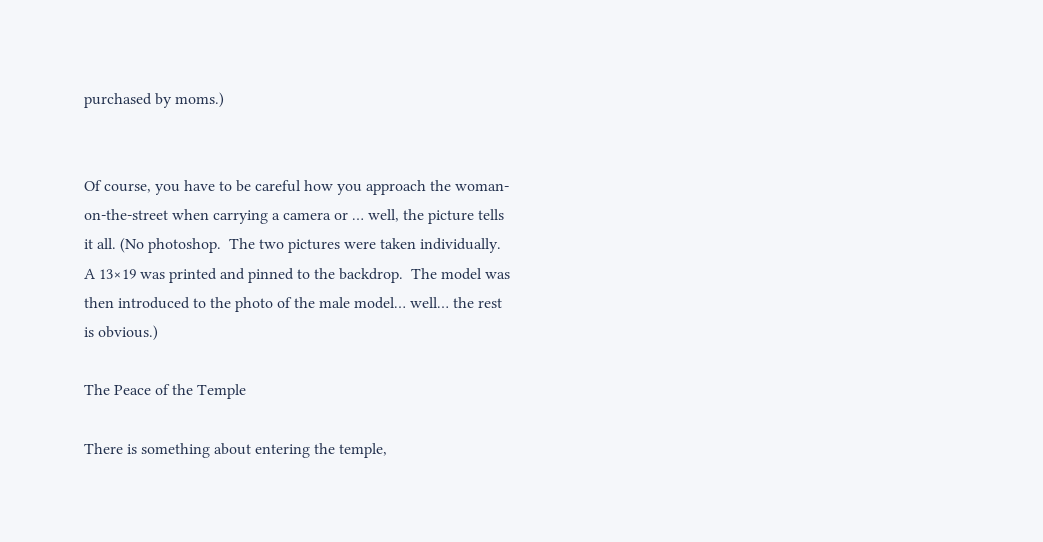purchased by moms.)


Of course, you have to be careful how you approach the woman-on-the-street when carrying a camera or … well, the picture tells it all. (No photoshop.  The two pictures were taken individually.  A 13×19 was printed and pinned to the backdrop.  The model was then introduced to the photo of the male model… well… the rest is obvious.)

The Peace of the Temple

There is something about entering the temple,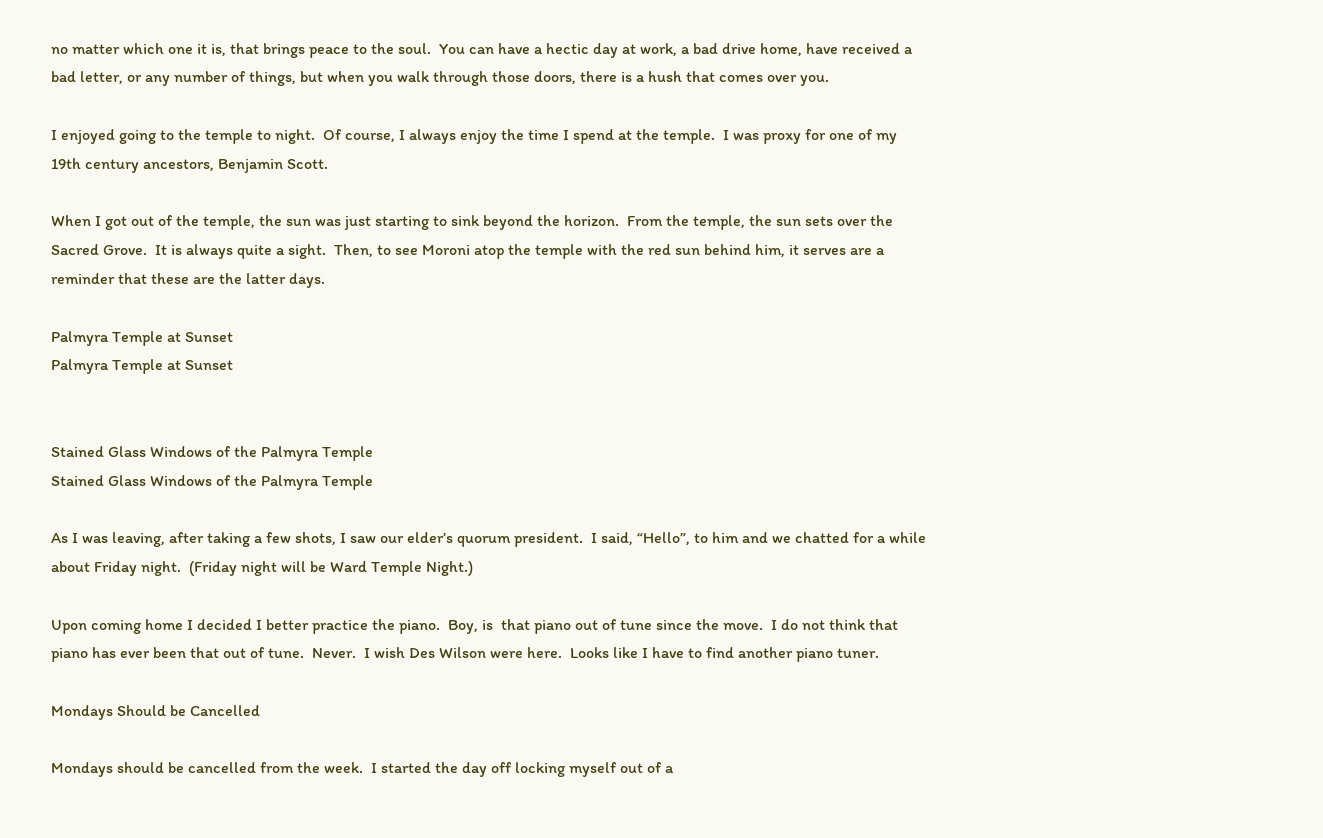no matter which one it is, that brings peace to the soul.  You can have a hectic day at work, a bad drive home, have received a bad letter, or any number of things, but when you walk through those doors, there is a hush that comes over you.

I enjoyed going to the temple to night.  Of course, I always enjoy the time I spend at the temple.  I was proxy for one of my 19th century ancestors, Benjamin Scott.

When I got out of the temple, the sun was just starting to sink beyond the horizon.  From the temple, the sun sets over the Sacred Grove.  It is always quite a sight.  Then, to see Moroni atop the temple with the red sun behind him, it serves are a reminder that these are the latter days.

Palmyra Temple at Sunset
Palmyra Temple at Sunset


Stained Glass Windows of the Palmyra Temple
Stained Glass Windows of the Palmyra Temple

As I was leaving, after taking a few shots, I saw our elder’s quorum president.  I said, “Hello”, to him and we chatted for a while about Friday night.  (Friday night will be Ward Temple Night.)

Upon coming home I decided I better practice the piano.  Boy, is  that piano out of tune since the move.  I do not think that piano has ever been that out of tune.  Never.  I wish Des Wilson were here.  Looks like I have to find another piano tuner.

Mondays Should be Cancelled

Mondays should be cancelled from the week.  I started the day off locking myself out of a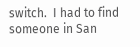switch.  I had to find someone in San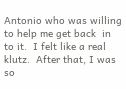Antonio who was willing to help me get back  in to it.  I felt like a real klutz.  After that, I was so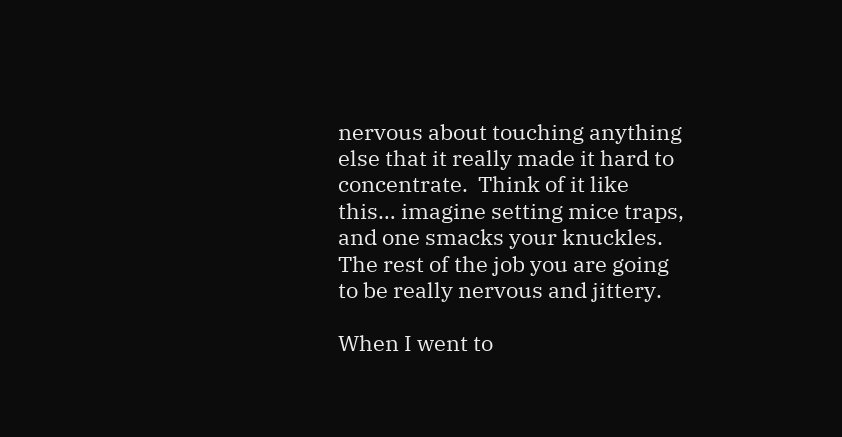nervous about touching anything else that it really made it hard to concentrate.  Think of it like this… imagine setting mice traps, and one smacks your knuckles.  The rest of the job you are going to be really nervous and jittery.

When I went to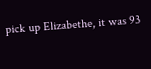pick up Elizabethe, it was 93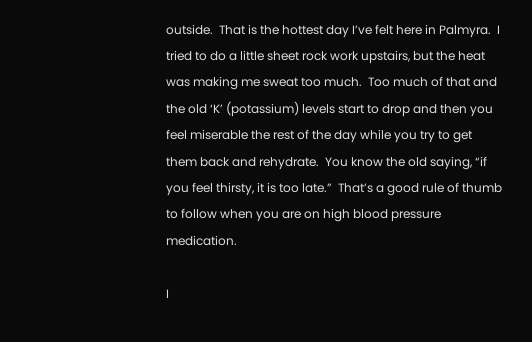outside.  That is the hottest day I’ve felt here in Palmyra.  I tried to do a little sheet rock work upstairs, but the heat was making me sweat too much.  Too much of that and the old ‘K’ (potassium) levels start to drop and then you feel miserable the rest of the day while you try to get them back and rehydrate.  You know the old saying, “if you feel thirsty, it is too late.”  That’s a good rule of thumb to follow when you are on high blood pressure medication.

I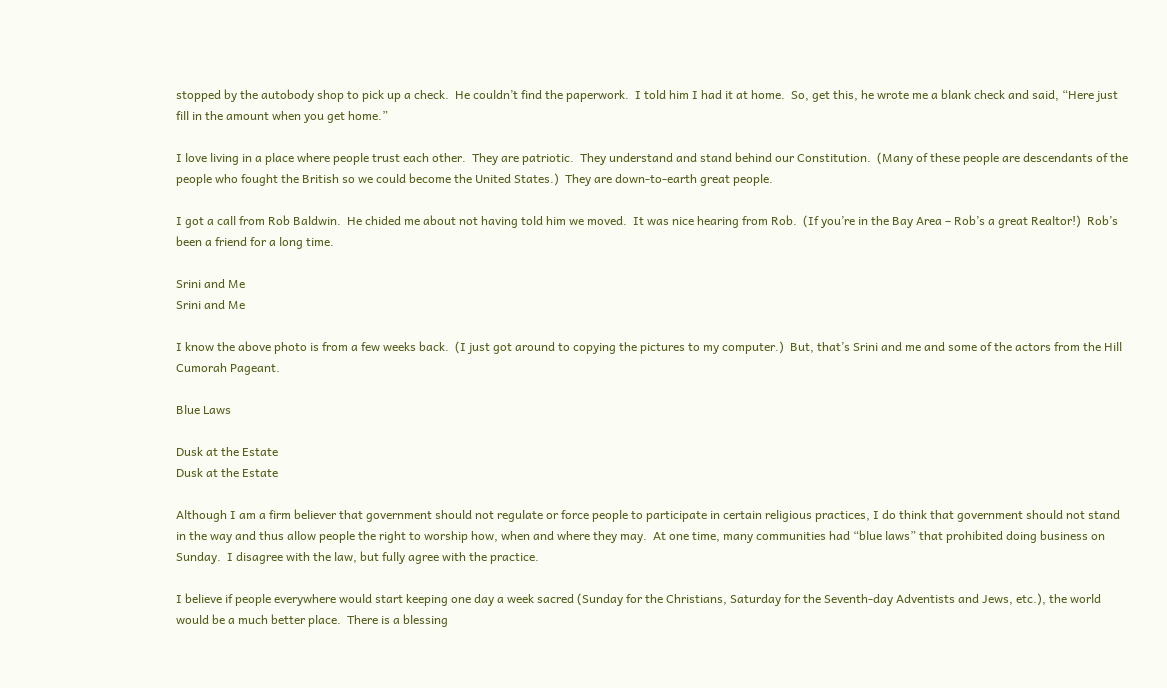stopped by the autobody shop to pick up a check.  He couldn’t find the paperwork.  I told him I had it at home.  So, get this, he wrote me a blank check and said, “Here just fill in the amount when you get home.”

I love living in a place where people trust each other.  They are patriotic.  They understand and stand behind our Constitution.  (Many of these people are descendants of the people who fought the British so we could become the United States.)  They are down-to-earth great people.

I got a call from Rob Baldwin.  He chided me about not having told him we moved.  It was nice hearing from Rob.  (If you’re in the Bay Area – Rob’s a great Realtor!)  Rob’s been a friend for a long time.

Srini and Me
Srini and Me

I know the above photo is from a few weeks back.  (I just got around to copying the pictures to my computer.)  But, that’s Srini and me and some of the actors from the Hill Cumorah Pageant.

Blue Laws

Dusk at the Estate
Dusk at the Estate

Although I am a firm believer that government should not regulate or force people to participate in certain religious practices, I do think that government should not stand in the way and thus allow people the right to worship how, when and where they may.  At one time, many communities had “blue laws” that prohibited doing business on Sunday.  I disagree with the law, but fully agree with the practice.

I believe if people everywhere would start keeping one day a week sacred (Sunday for the Christians, Saturday for the Seventh-day Adventists and Jews, etc.), the world would be a much better place.  There is a blessing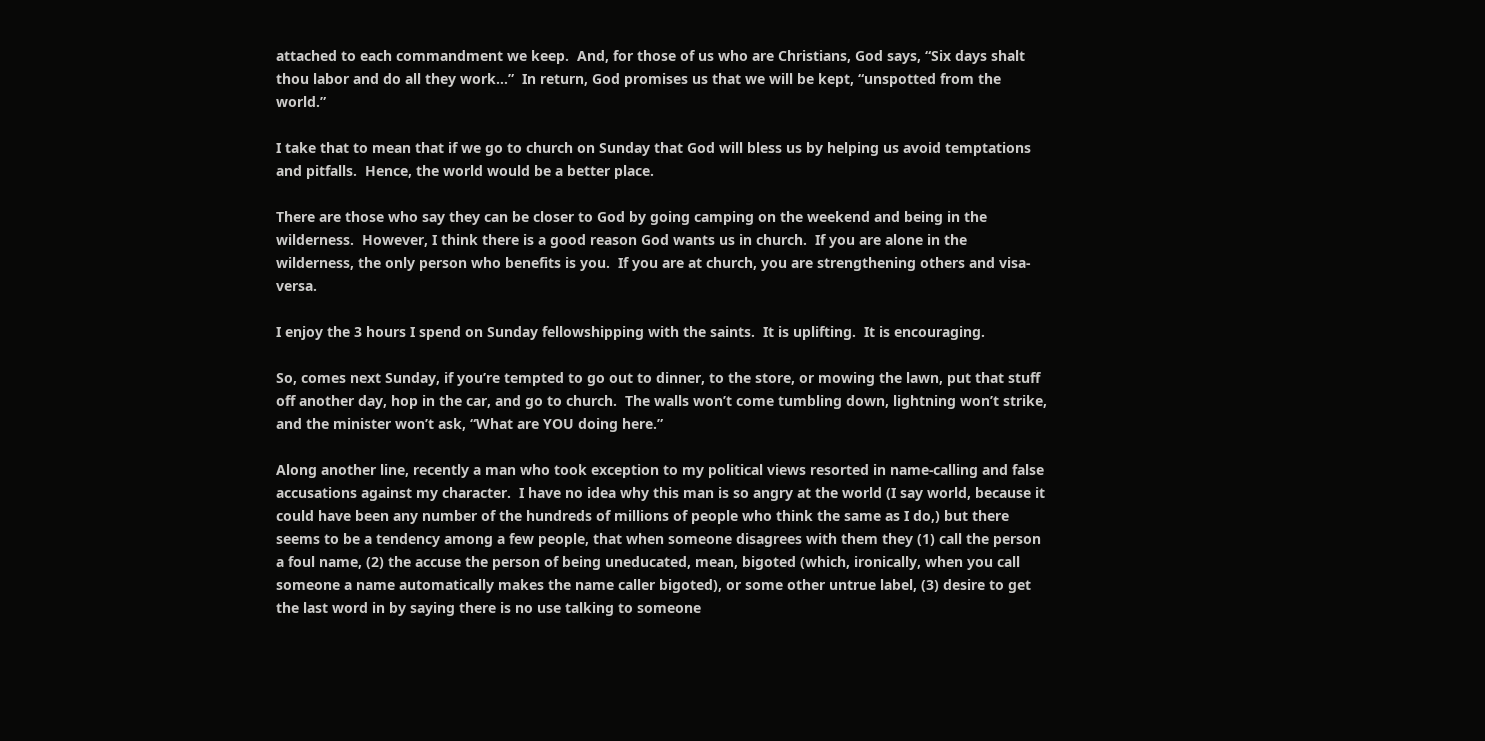attached to each commandment we keep.  And, for those of us who are Christians, God says, “Six days shalt thou labor and do all they work…”  In return, God promises us that we will be kept, “unspotted from the world.”

I take that to mean that if we go to church on Sunday that God will bless us by helping us avoid temptations and pitfalls.  Hence, the world would be a better place.

There are those who say they can be closer to God by going camping on the weekend and being in the wilderness.  However, I think there is a good reason God wants us in church.  If you are alone in the wilderness, the only person who benefits is you.  If you are at church, you are strengthening others and visa-versa.

I enjoy the 3 hours I spend on Sunday fellowshipping with the saints.  It is uplifting.  It is encouraging.

So, comes next Sunday, if you’re tempted to go out to dinner, to the store, or mowing the lawn, put that stuff off another day, hop in the car, and go to church.  The walls won’t come tumbling down, lightning won’t strike, and the minister won’t ask, “What are YOU doing here.”

Along another line, recently a man who took exception to my political views resorted in name-calling and false accusations against my character.  I have no idea why this man is so angry at the world (I say world, because it could have been any number of the hundreds of millions of people who think the same as I do,) but there seems to be a tendency among a few people, that when someone disagrees with them they (1) call the person a foul name, (2) the accuse the person of being uneducated, mean, bigoted (which, ironically, when you call someone a name automatically makes the name caller bigoted), or some other untrue label, (3) desire to get the last word in by saying there is no use talking to someone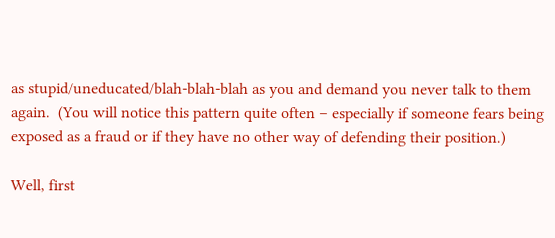as stupid/uneducated/blah-blah-blah as you and demand you never talk to them again.  (You will notice this pattern quite often – especially if someone fears being exposed as a fraud or if they have no other way of defending their position.)

Well, first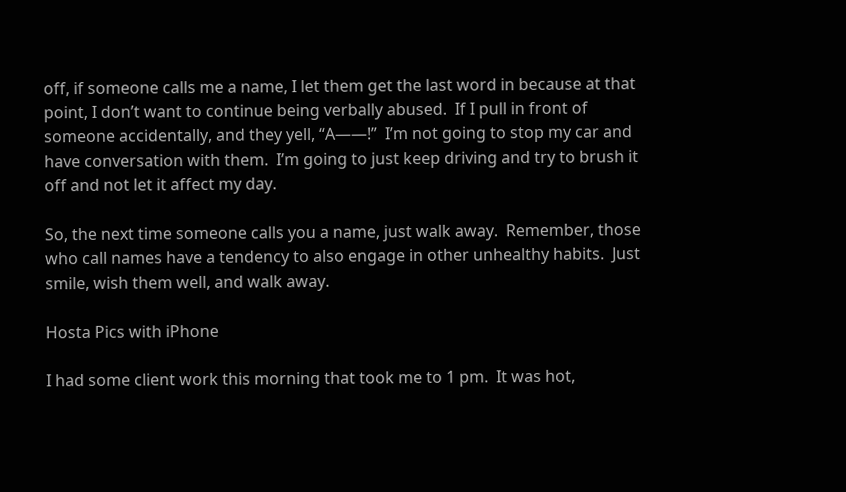off, if someone calls me a name, I let them get the last word in because at that point, I don’t want to continue being verbally abused.  If I pull in front of someone accidentally, and they yell, “A——!”  I’m not going to stop my car and have conversation with them.  I’m going to just keep driving and try to brush it off and not let it affect my day.

So, the next time someone calls you a name, just walk away.  Remember, those who call names have a tendency to also engage in other unhealthy habits.  Just smile, wish them well, and walk away.

Hosta Pics with iPhone

I had some client work this morning that took me to 1 pm.  It was hot,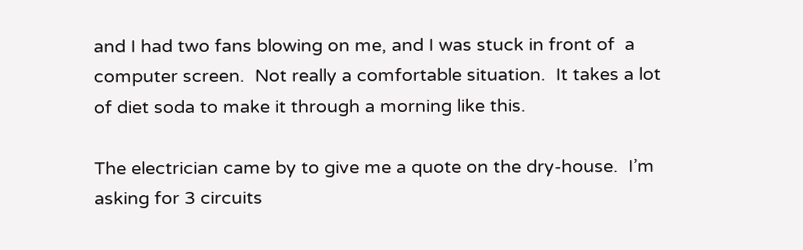and I had two fans blowing on me, and I was stuck in front of  a computer screen.  Not really a comfortable situation.  It takes a lot of diet soda to make it through a morning like this.

The electrician came by to give me a quote on the dry-house.  I’m asking for 3 circuits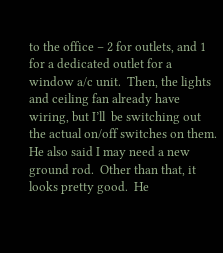to the office – 2 for outlets, and 1 for a dedicated outlet for a window a/c unit.  Then, the lights and ceiling fan already have wiring, but I’ll  be switching out the actual on/off switches on them.  He also said I may need a new ground rod.  Other than that, it looks pretty good.  He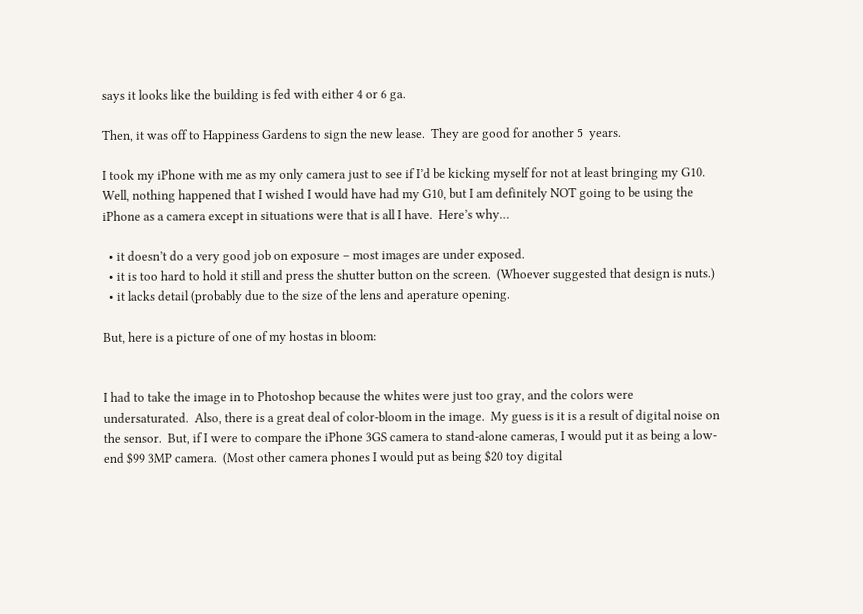says it looks like the building is fed with either 4 or 6 ga.

Then, it was off to Happiness Gardens to sign the new lease.  They are good for another 5  years.

I took my iPhone with me as my only camera just to see if I’d be kicking myself for not at least bringing my G10.  Well, nothing happened that I wished I would have had my G10, but I am definitely NOT going to be using the iPhone as a camera except in situations were that is all I have.  Here’s why…

  • it doesn’t do a very good job on exposure – most images are under exposed.
  • it is too hard to hold it still and press the shutter button on the screen.  (Whoever suggested that design is nuts.)
  • it lacks detail (probably due to the size of the lens and aperature opening.

But, here is a picture of one of my hostas in bloom:


I had to take the image in to Photoshop because the whites were just too gray, and the colors were undersaturated.  Also, there is a great deal of color-bloom in the image.  My guess is it is a result of digital noise on the sensor.  But, if I were to compare the iPhone 3GS camera to stand-alone cameras, I would put it as being a low-end $99 3MP camera.  (Most other camera phones I would put as being $20 toy digital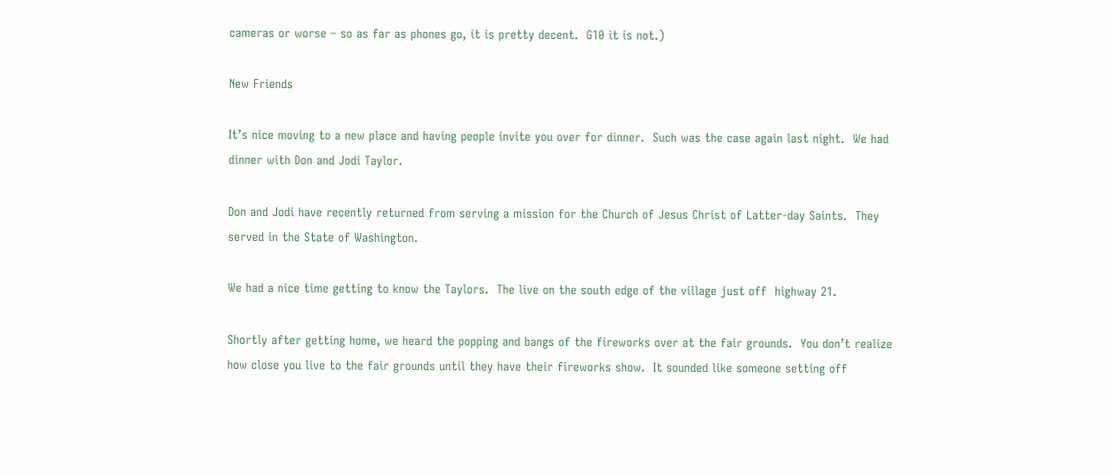cameras or worse – so as far as phones go, it is pretty decent.  G10 it is not.)

New Friends

It’s nice moving to a new place and having people invite you over for dinner.  Such was the case again last night.  We had dinner with Don and Jodi Taylor.

Don and Jodi have recently returned from serving a mission for the Church of Jesus Christ of Latter-day Saints.  They served in the State of Washington.

We had a nice time getting to know the Taylors.  The live on the south edge of the village just off  highway 21.

Shortly after getting home, we heard the popping and bangs of the fireworks over at the fair grounds.  You don’t realize how close you live to the fair grounds until they have their fireworks show.  It sounded like someone setting off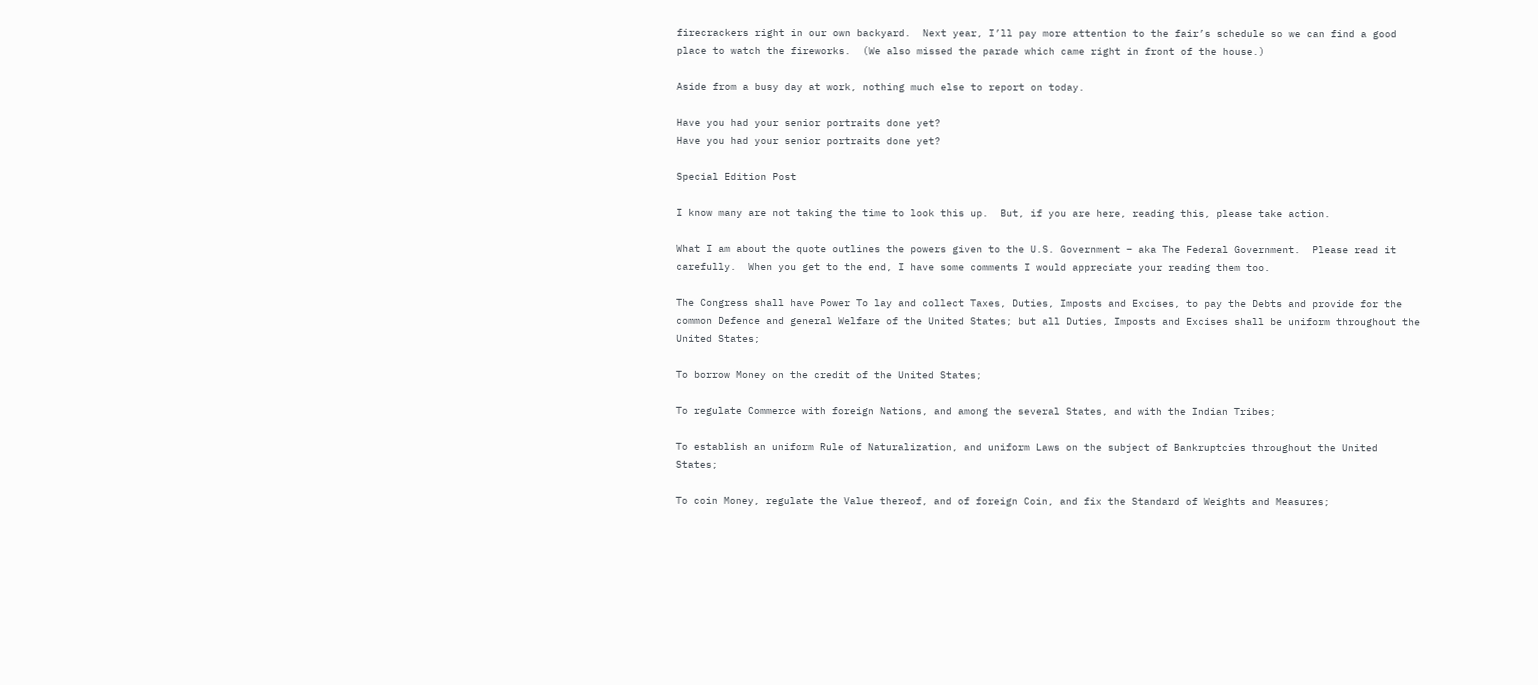firecrackers right in our own backyard.  Next year, I’ll pay more attention to the fair’s schedule so we can find a good place to watch the fireworks.  (We also missed the parade which came right in front of the house.)

Aside from a busy day at work, nothing much else to report on today.

Have you had your senior portraits done yet?
Have you had your senior portraits done yet?

Special Edition Post

I know many are not taking the time to look this up.  But, if you are here, reading this, please take action.

What I am about the quote outlines the powers given to the U.S. Government – aka The Federal Government.  Please read it carefully.  When you get to the end, I have some comments I would appreciate your reading them too.

The Congress shall have Power To lay and collect Taxes, Duties, Imposts and Excises, to pay the Debts and provide for the common Defence and general Welfare of the United States; but all Duties, Imposts and Excises shall be uniform throughout the United States;

To borrow Money on the credit of the United States;

To regulate Commerce with foreign Nations, and among the several States, and with the Indian Tribes;

To establish an uniform Rule of Naturalization, and uniform Laws on the subject of Bankruptcies throughout the United States;

To coin Money, regulate the Value thereof, and of foreign Coin, and fix the Standard of Weights and Measures;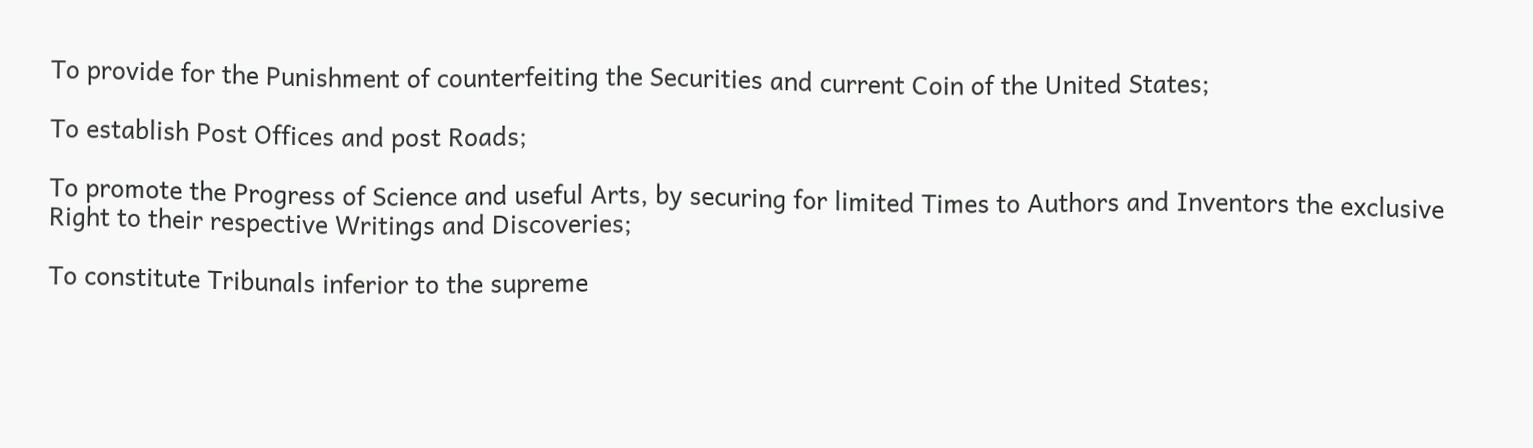To provide for the Punishment of counterfeiting the Securities and current Coin of the United States;

To establish Post Offices and post Roads;

To promote the Progress of Science and useful Arts, by securing for limited Times to Authors and Inventors the exclusive Right to their respective Writings and Discoveries;

To constitute Tribunals inferior to the supreme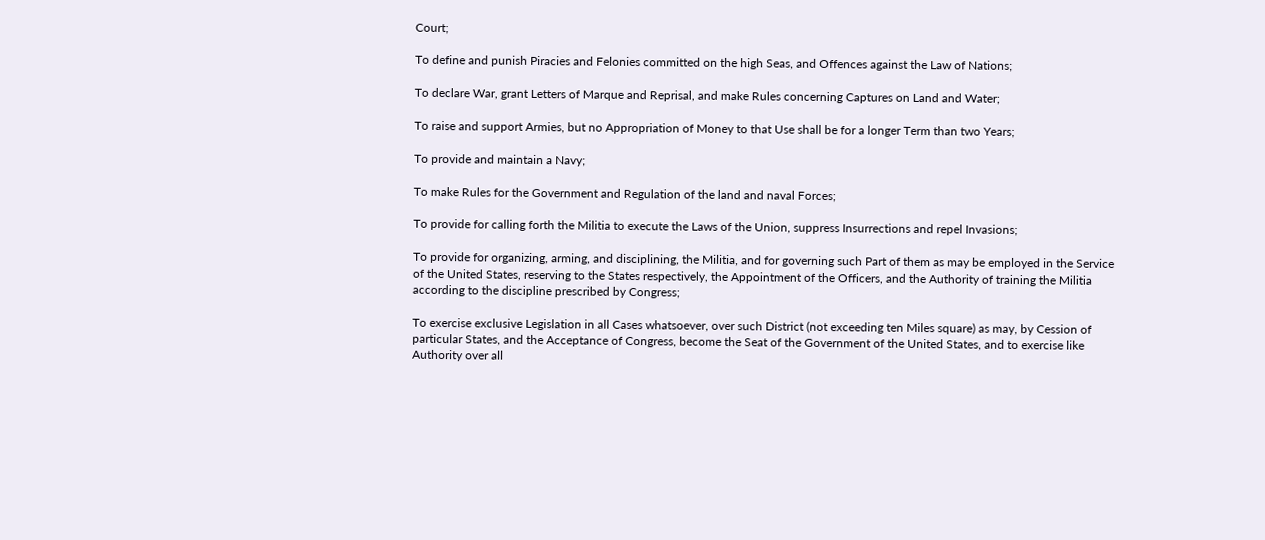Court;

To define and punish Piracies and Felonies committed on the high Seas, and Offences against the Law of Nations;

To declare War, grant Letters of Marque and Reprisal, and make Rules concerning Captures on Land and Water;

To raise and support Armies, but no Appropriation of Money to that Use shall be for a longer Term than two Years;

To provide and maintain a Navy;

To make Rules for the Government and Regulation of the land and naval Forces;

To provide for calling forth the Militia to execute the Laws of the Union, suppress Insurrections and repel Invasions;

To provide for organizing, arming, and disciplining, the Militia, and for governing such Part of them as may be employed in the Service of the United States, reserving to the States respectively, the Appointment of the Officers, and the Authority of training the Militia according to the discipline prescribed by Congress;

To exercise exclusive Legislation in all Cases whatsoever, over such District (not exceeding ten Miles square) as may, by Cession of particular States, and the Acceptance of Congress, become the Seat of the Government of the United States, and to exercise like Authority over all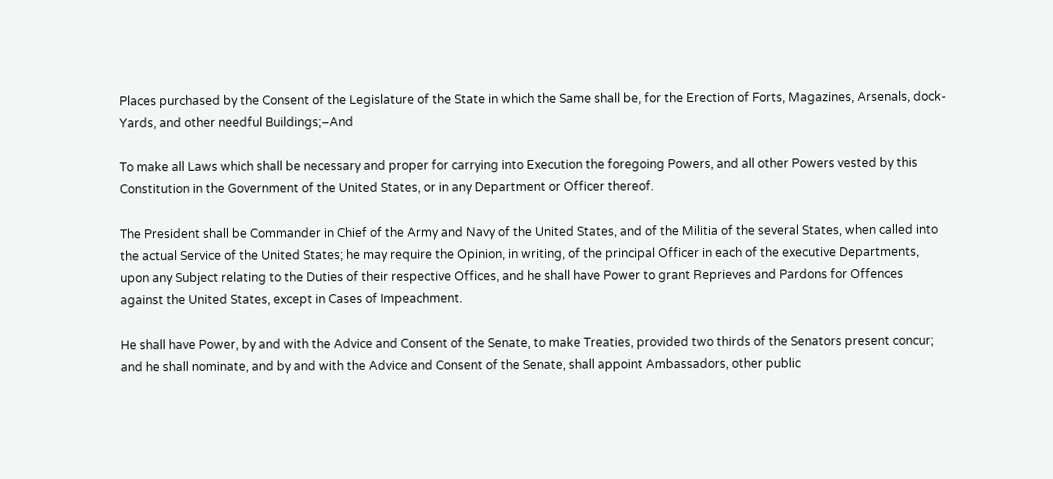Places purchased by the Consent of the Legislature of the State in which the Same shall be, for the Erection of Forts, Magazines, Arsenals, dock-Yards, and other needful Buildings;–And

To make all Laws which shall be necessary and proper for carrying into Execution the foregoing Powers, and all other Powers vested by this Constitution in the Government of the United States, or in any Department or Officer thereof.

The President shall be Commander in Chief of the Army and Navy of the United States, and of the Militia of the several States, when called into the actual Service of the United States; he may require the Opinion, in writing, of the principal Officer in each of the executive Departments, upon any Subject relating to the Duties of their respective Offices, and he shall have Power to grant Reprieves and Pardons for Offences against the United States, except in Cases of Impeachment.

He shall have Power, by and with the Advice and Consent of the Senate, to make Treaties, provided two thirds of the Senators present concur; and he shall nominate, and by and with the Advice and Consent of the Senate, shall appoint Ambassadors, other public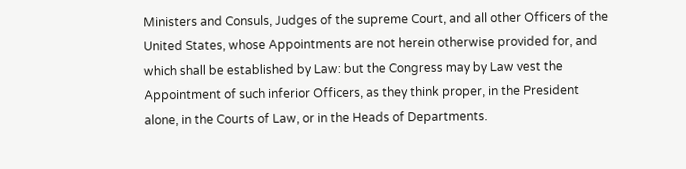Ministers and Consuls, Judges of the supreme Court, and all other Officers of the United States, whose Appointments are not herein otherwise provided for, and which shall be established by Law: but the Congress may by Law vest the Appointment of such inferior Officers, as they think proper, in the President alone, in the Courts of Law, or in the Heads of Departments.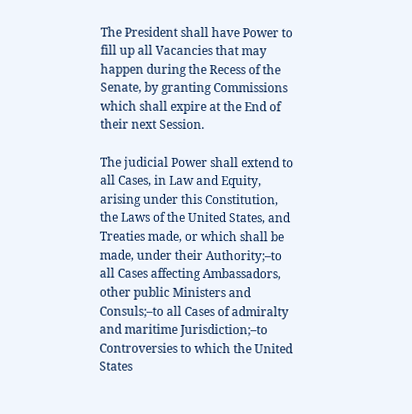The President shall have Power to fill up all Vacancies that may happen during the Recess of the Senate, by granting Commissions which shall expire at the End of their next Session.

The judicial Power shall extend to all Cases, in Law and Equity, arising under this Constitution, the Laws of the United States, and Treaties made, or which shall be made, under their Authority;–to all Cases affecting Ambassadors, other public Ministers and Consuls;–to all Cases of admiralty and maritime Jurisdiction;–to Controversies to which the United States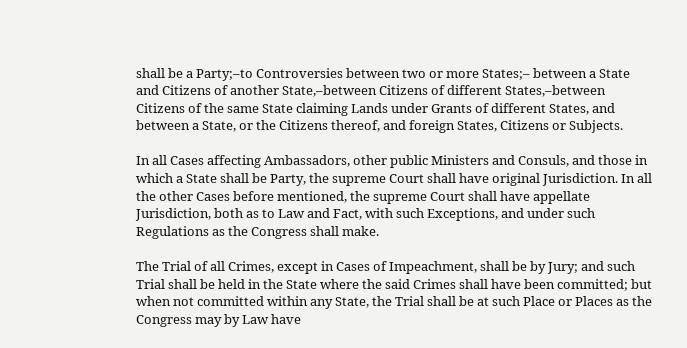shall be a Party;–to Controversies between two or more States;– between a State and Citizens of another State,–between Citizens of different States,–between Citizens of the same State claiming Lands under Grants of different States, and between a State, or the Citizens thereof, and foreign States, Citizens or Subjects.

In all Cases affecting Ambassadors, other public Ministers and Consuls, and those in which a State shall be Party, the supreme Court shall have original Jurisdiction. In all the other Cases before mentioned, the supreme Court shall have appellate Jurisdiction, both as to Law and Fact, with such Exceptions, and under such Regulations as the Congress shall make.

The Trial of all Crimes, except in Cases of Impeachment, shall be by Jury; and such Trial shall be held in the State where the said Crimes shall have been committed; but when not committed within any State, the Trial shall be at such Place or Places as the Congress may by Law have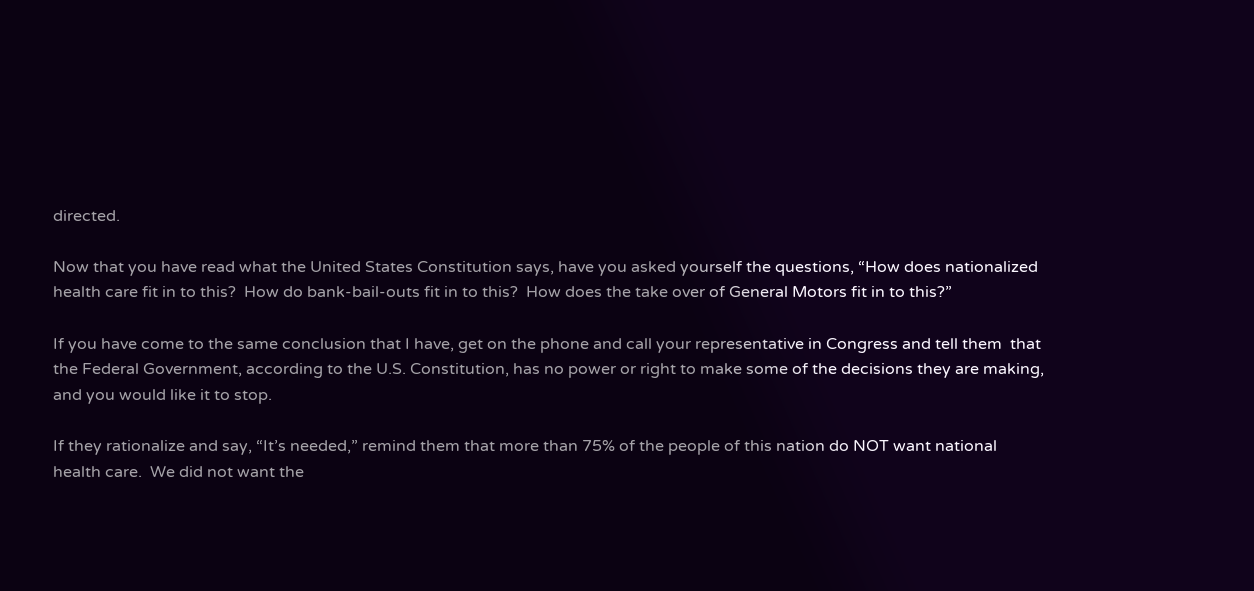directed.

Now that you have read what the United States Constitution says, have you asked yourself the questions, “How does nationalized health care fit in to this?  How do bank-bail-outs fit in to this?  How does the take over of General Motors fit in to this?”

If you have come to the same conclusion that I have, get on the phone and call your representative in Congress and tell them  that the Federal Government, according to the U.S. Constitution, has no power or right to make some of the decisions they are making, and you would like it to stop.

If they rationalize and say, “It’s needed,” remind them that more than 75% of the people of this nation do NOT want national health care.  We did not want the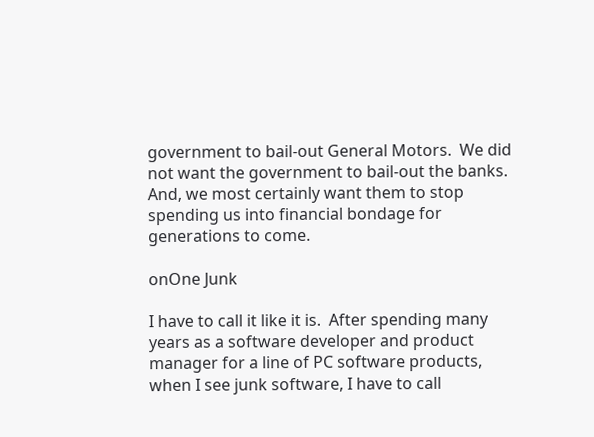government to bail-out General Motors.  We did not want the government to bail-out the banks.  And, we most certainly want them to stop spending us into financial bondage for generations to come.

onOne Junk

I have to call it like it is.  After spending many years as a software developer and product manager for a line of PC software products, when I see junk software, I have to call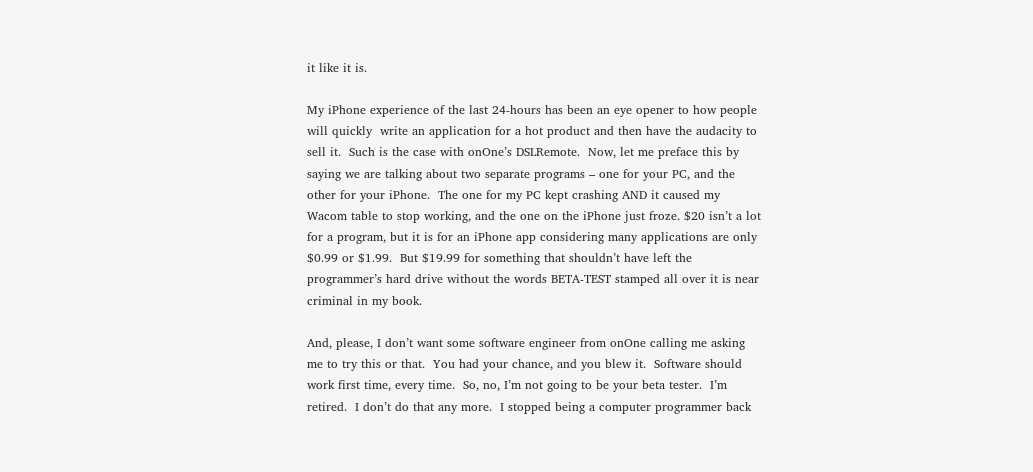it like it is.

My iPhone experience of the last 24-hours has been an eye opener to how people will quickly  write an application for a hot product and then have the audacity to sell it.  Such is the case with onOne’s DSLRemote.  Now, let me preface this by saying we are talking about two separate programs – one for your PC, and the other for your iPhone.  The one for my PC kept crashing AND it caused my Wacom table to stop working, and the one on the iPhone just froze. $20 isn’t a lot for a program, but it is for an iPhone app considering many applications are only $0.99 or $1.99.  But $19.99 for something that shouldn’t have left the programmer’s hard drive without the words BETA-TEST stamped all over it is near criminal in my book.

And, please, I don’t want some software engineer from onOne calling me asking me to try this or that.  You had your chance, and you blew it.  Software should work first time, every time.  So, no, I’m not going to be your beta tester.  I’m retired.  I don’t do that any more.  I stopped being a computer programmer back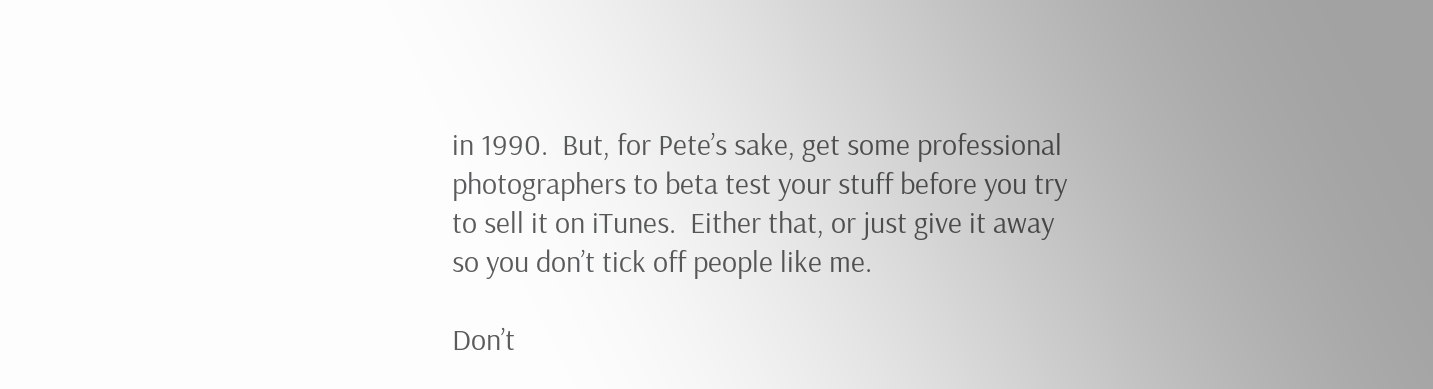in 1990.  But, for Pete’s sake, get some professional photographers to beta test your stuff before you try to sell it on iTunes.  Either that, or just give it away so you don’t tick off people like me.

Don’t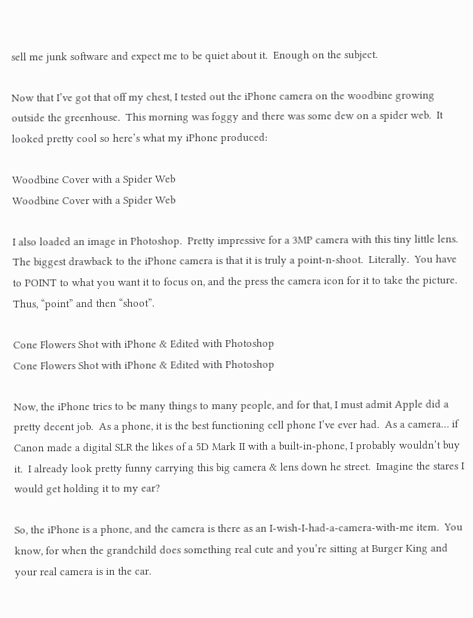sell me junk software and expect me to be quiet about it.  Enough on the subject.

Now that I’ve got that off my chest, I tested out the iPhone camera on the woodbine growing outside the greenhouse.  This morning was foggy and there was some dew on a spider web.  It looked pretty cool so here’s what my iPhone produced:

Woodbine Cover with a Spider Web
Woodbine Cover with a Spider Web

I also loaded an image in Photoshop.  Pretty impressive for a 3MP camera with this tiny little lens.  The biggest drawback to the iPhone camera is that it is truly a point-n-shoot.  Literally.  You have to POINT to what you want it to focus on, and the press the camera icon for it to take the picture.  Thus, “point” and then “shoot”.

Cone Flowers Shot with iPhone & Edited with Photoshop
Cone Flowers Shot with iPhone & Edited with Photoshop

Now, the iPhone tries to be many things to many people, and for that, I must admit Apple did a pretty decent job.  As a phone, it is the best functioning cell phone I’ve ever had.  As a camera… if Canon made a digital SLR the likes of a 5D Mark II with a built-in-phone, I probably wouldn’t buy it.  I already look pretty funny carrying this big camera & lens down he street.  Imagine the stares I would get holding it to my ear?

So, the iPhone is a phone, and the camera is there as an I-wish-I-had-a-camera-with-me item.  You know, for when the grandchild does something real cute and you’re sitting at Burger King and your real camera is in the car.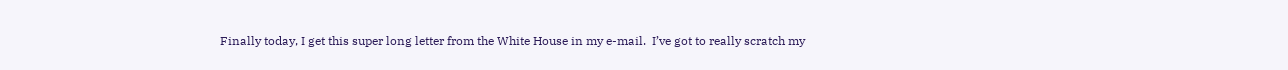Finally today, I get this super long letter from the White House in my e-mail.  I’ve got to really scratch my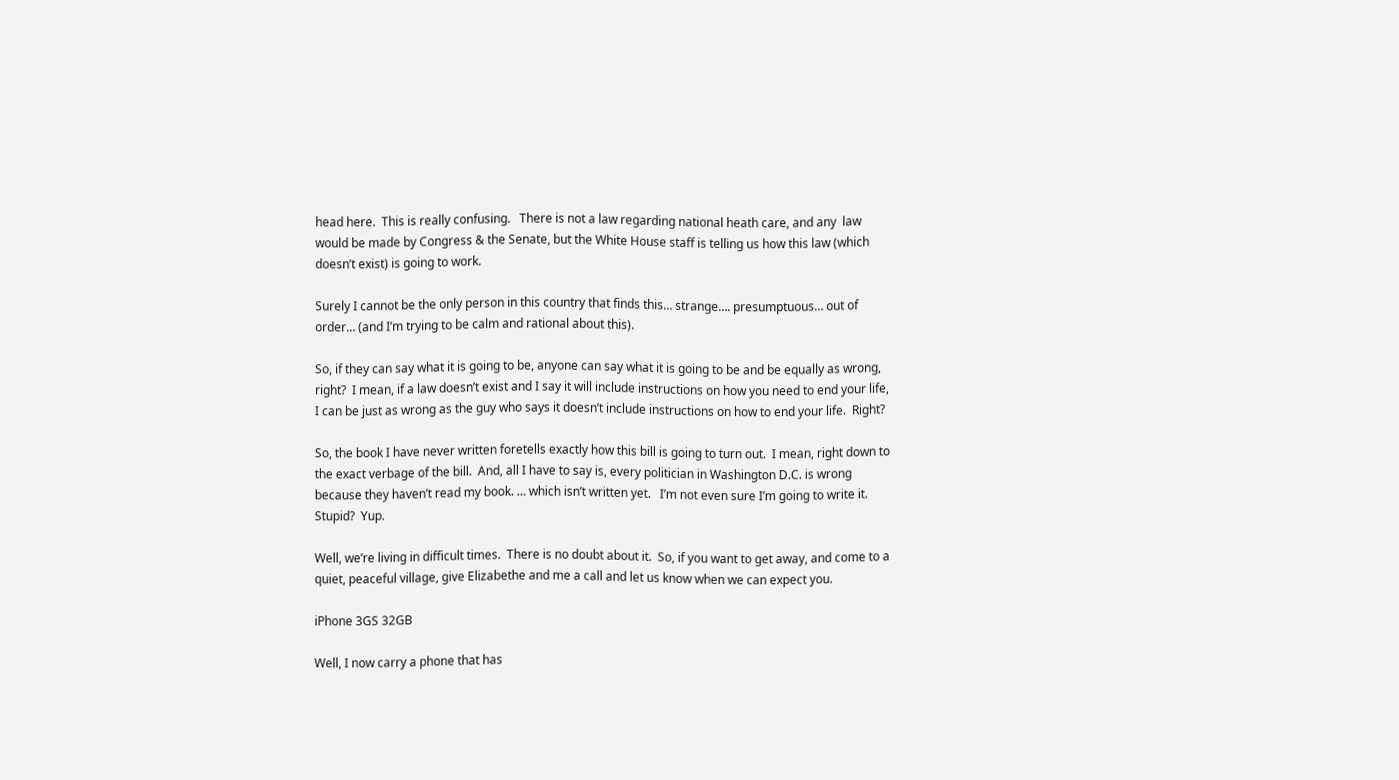head here.  This is really confusing.   There is not a law regarding national heath care, and any  law would be made by Congress & the Senate, but the White House staff is telling us how this law (which doesn’t exist) is going to work.

Surely I cannot be the only person in this country that finds this… strange…. presumptuous… out of order… (and I’m trying to be calm and rational about this).

So, if they can say what it is going to be, anyone can say what it is going to be and be equally as wrong, right?  I mean, if a law doesn’t exist and I say it will include instructions on how you need to end your life, I can be just as wrong as the guy who says it doesn’t include instructions on how to end your life.  Right?

So, the book I have never written foretells exactly how this bill is going to turn out.  I mean, right down to the exact verbage of the bill.  And, all I have to say is, every politician in Washington D.C. is wrong because they haven’t read my book. … which isn’t written yet.   I’m not even sure I’m going to write it.   Stupid?  Yup.

Well, we’re living in difficult times.  There is no doubt about it.  So, if you want to get away, and come to a quiet, peaceful village, give Elizabethe and me a call and let us know when we can expect you.

iPhone 3GS 32GB

Well, I now carry a phone that has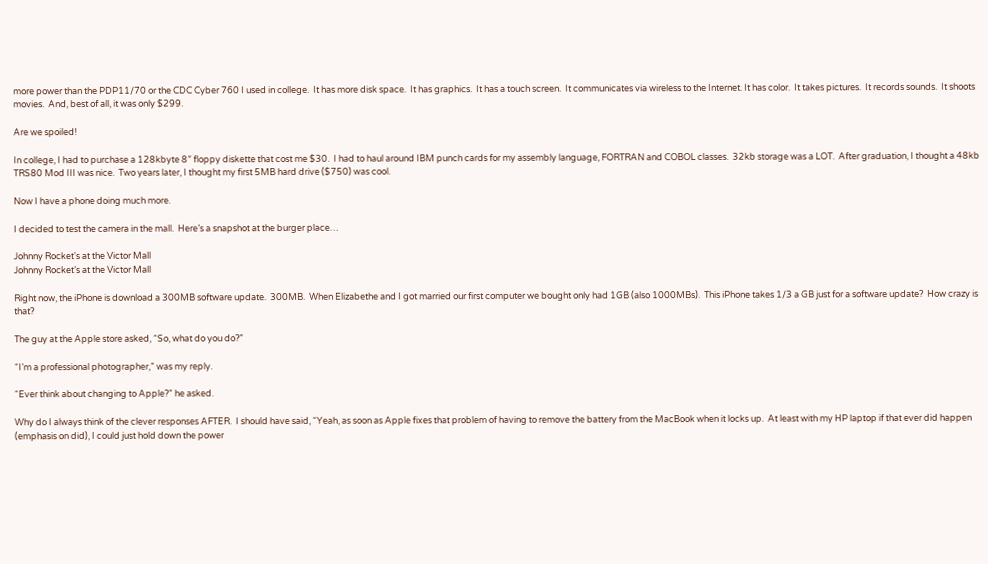more power than the PDP11/70 or the CDC Cyber 760 I used in college.  It has more disk space.  It has graphics.  It has a touch screen.  It communicates via wireless to the Internet. It has color.  It takes pictures.  It records sounds.  It shoots movies.  And, best of all, it was only $299.

Are we spoiled!

In college, I had to purchase a 128kbyte 8″ floppy diskette that cost me $30.  I had to haul around IBM punch cards for my assembly language, FORTRAN and COBOL classes.  32kb storage was a LOT.  After graduation, I thought a 48kb TRS80 Mod III was nice.  Two years later, I thought my first 5MB hard drive ($750) was cool.

Now I have a phone doing much more.

I decided to test the camera in the mall.  Here’s a snapshot at the burger place…

Johnny Rocket's at the Victor Mall
Johnny Rocket’s at the Victor Mall

Right now, the iPhone is download a 300MB software update.  300MB.  When Elizabethe and I got married our first computer we bought only had 1GB (also 1000MBs).  This iPhone takes 1/3 a GB just for a software update?  How crazy is that?

The guy at the Apple store asked, “So, what do you do?”

“I’m a professional photographer,” was my reply.

“Ever think about changing to Apple?” he asked.

Why do I always think of the clever responses AFTER.  I should have said, “Yeah, as soon as Apple fixes that problem of having to remove the battery from the MacBook when it locks up.  At least with my HP laptop if that ever did happen (emphasis on did), I could just hold down the power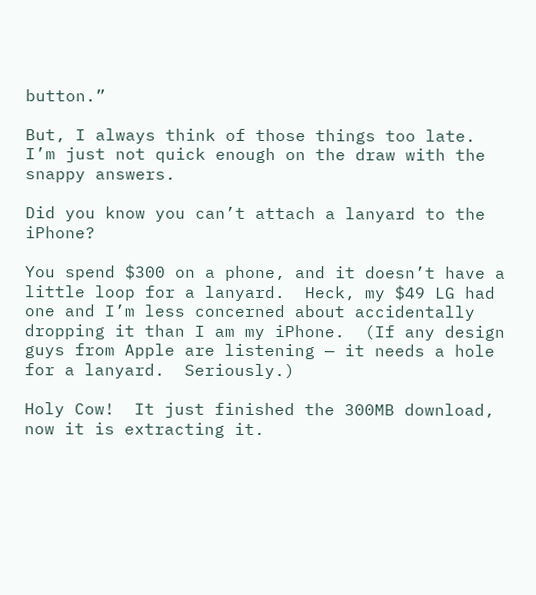button.”

But, I always think of those things too late.  I’m just not quick enough on the draw with the snappy answers.

Did you know you can’t attach a lanyard to the iPhone?

You spend $300 on a phone, and it doesn’t have a little loop for a lanyard.  Heck, my $49 LG had one and I’m less concerned about accidentally dropping it than I am my iPhone.  (If any design guys from Apple are listening — it needs a hole for a lanyard.  Seriously.)

Holy Cow!  It just finished the 300MB download, now it is extracting it.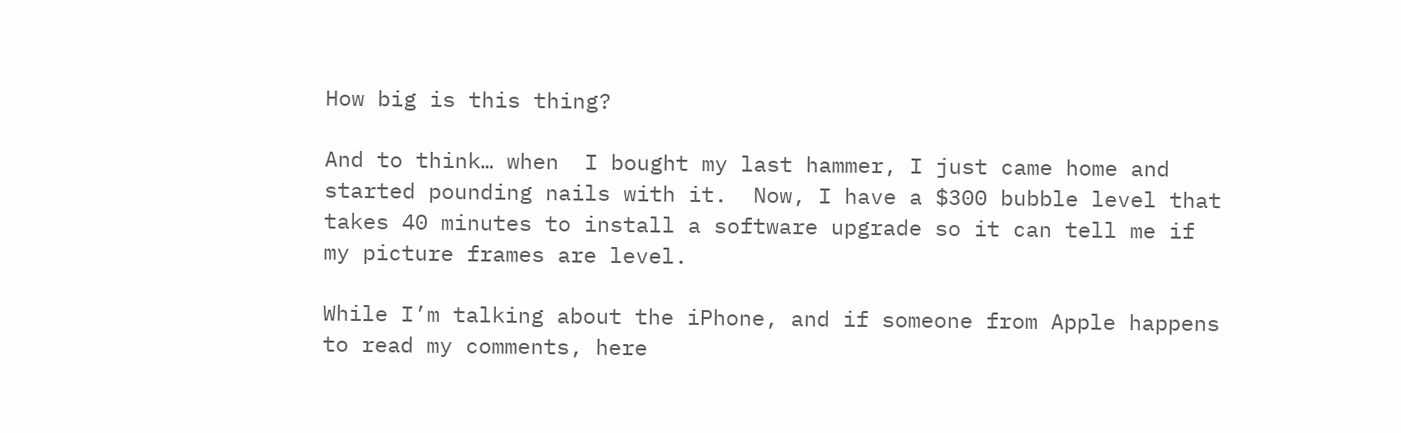How big is this thing?

And to think… when  I bought my last hammer, I just came home and started pounding nails with it.  Now, I have a $300 bubble level that takes 40 minutes to install a software upgrade so it can tell me if my picture frames are level.

While I’m talking about the iPhone, and if someone from Apple happens to read my comments, here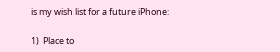is my wish list for a future iPhone:

1)  Place to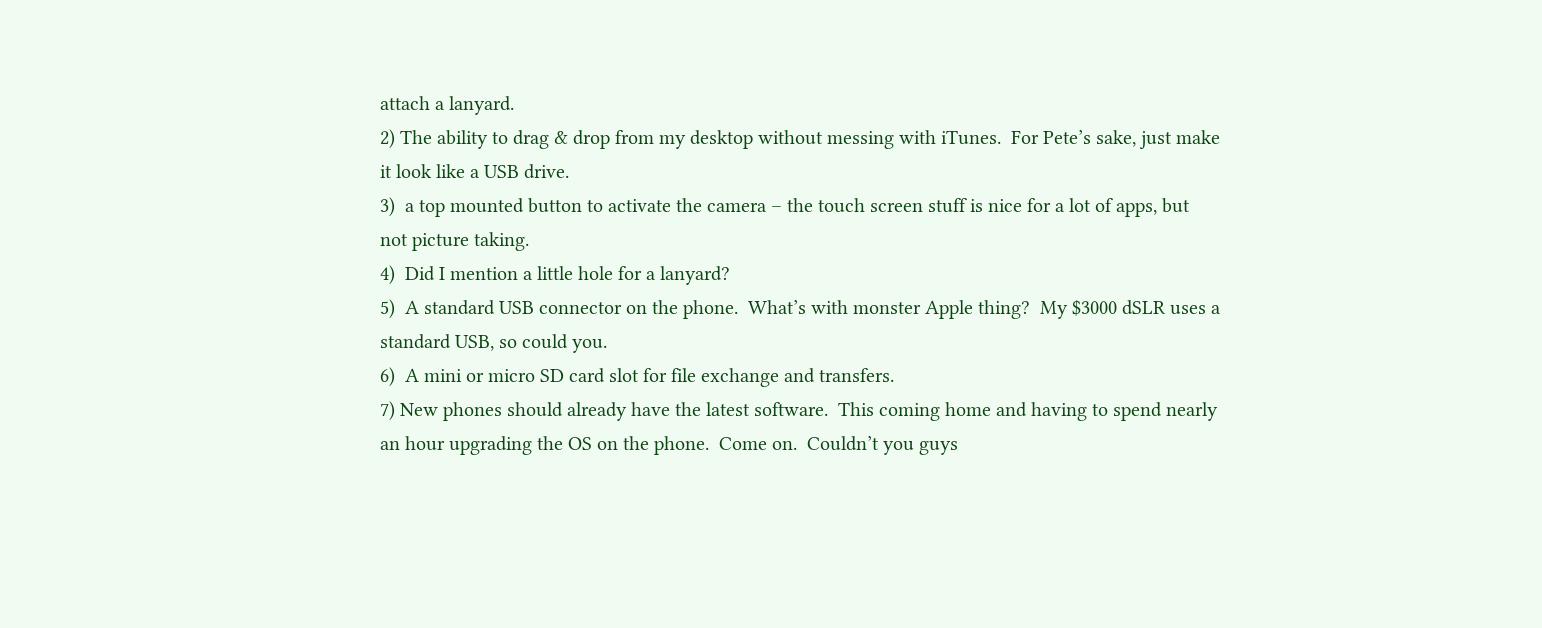attach a lanyard.
2) The ability to drag & drop from my desktop without messing with iTunes.  For Pete’s sake, just make it look like a USB drive.
3)  a top mounted button to activate the camera – the touch screen stuff is nice for a lot of apps, but not picture taking.
4)  Did I mention a little hole for a lanyard?
5)  A standard USB connector on the phone.  What’s with monster Apple thing?  My $3000 dSLR uses a standard USB, so could you.
6)  A mini or micro SD card slot for file exchange and transfers.
7) New phones should already have the latest software.  This coming home and having to spend nearly an hour upgrading the OS on the phone.  Come on.  Couldn’t you guys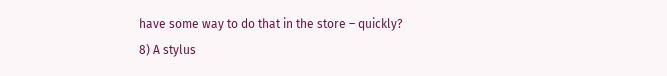have some way to do that in the store – quickly?
8) A stylus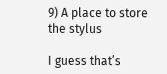9) A place to store the stylus

I guess that’s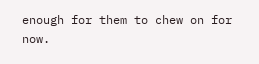enough for them to chew on for now.